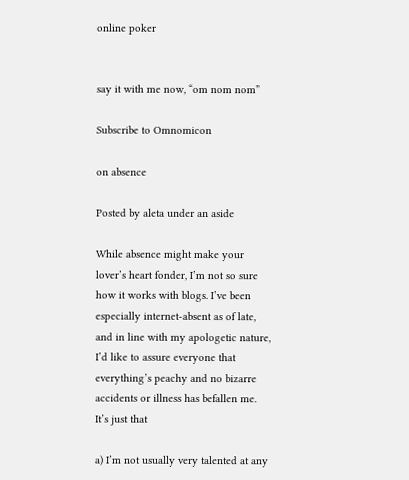online poker


say it with me now, “om nom nom”

Subscribe to Omnomicon

on absence

Posted by aleta under an aside

While absence might make your lover’s heart fonder, I’m not so sure how it works with blogs. I’ve been especially internet-absent as of late, and in line with my apologetic nature, I’d like to assure everyone that everything’s peachy and no bizarre accidents or illness has befallen me. It’s just that

a) I’m not usually very talented at any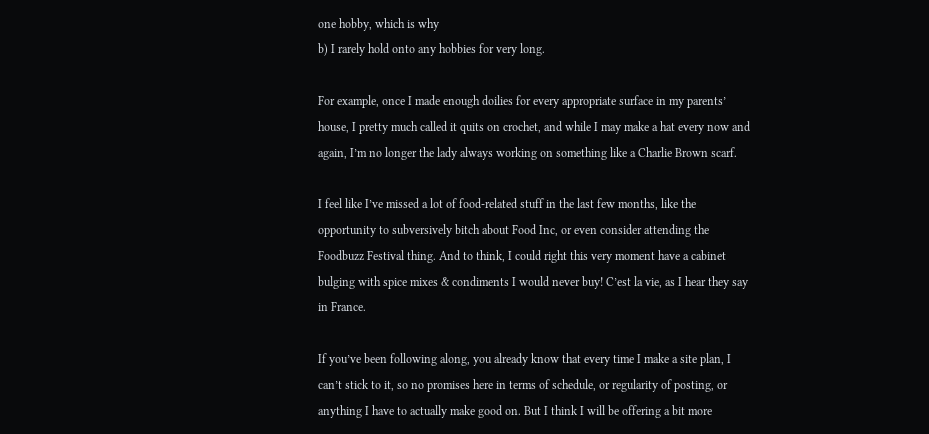one hobby, which is why
b) I rarely hold onto any hobbies for very long.

For example, once I made enough doilies for every appropriate surface in my parents’ house, I pretty much called it quits on crochet, and while I may make a hat every now and again, I’m no longer the lady always working on something like a Charlie Brown scarf.

I feel like I’ve missed a lot of food-related stuff in the last few months, like the opportunity to subversively bitch about Food Inc, or even consider attending the Foodbuzz Festival thing. And to think, I could right this very moment have a cabinet bulging with spice mixes & condiments I would never buy! C’est la vie, as I hear they say in France.

If you’ve been following along, you already know that every time I make a site plan, I can’t stick to it, so no promises here in terms of schedule, or regularity of posting, or anything I have to actually make good on. But I think I will be offering a bit more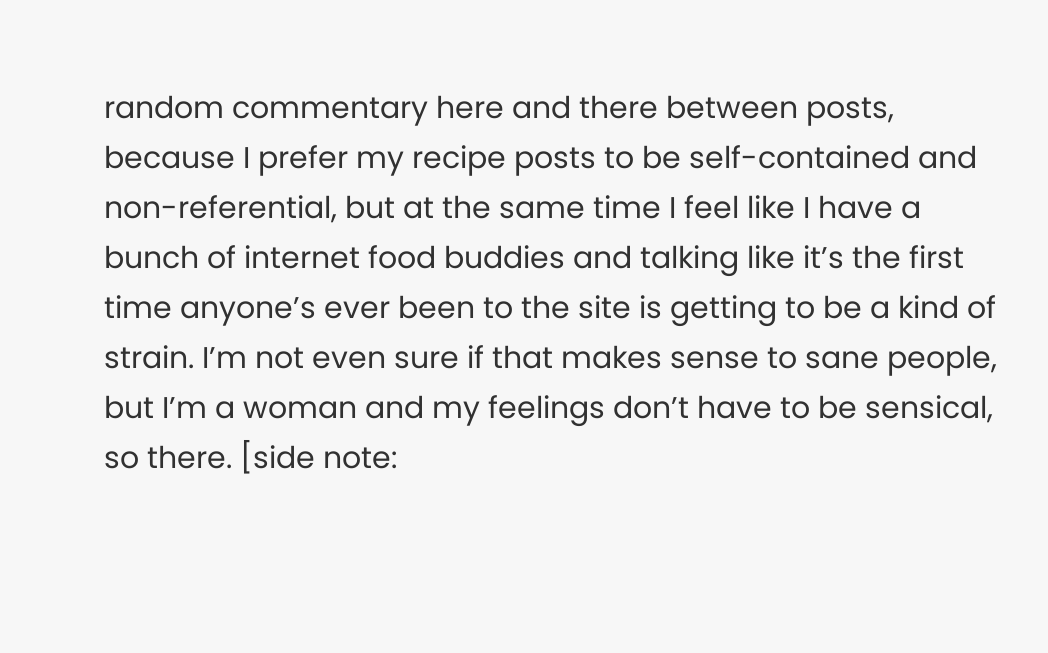random commentary here and there between posts, because I prefer my recipe posts to be self-contained and non-referential, but at the same time I feel like I have a bunch of internet food buddies and talking like it’s the first time anyone’s ever been to the site is getting to be a kind of strain. I’m not even sure if that makes sense to sane people, but I’m a woman and my feelings don’t have to be sensical, so there. [side note: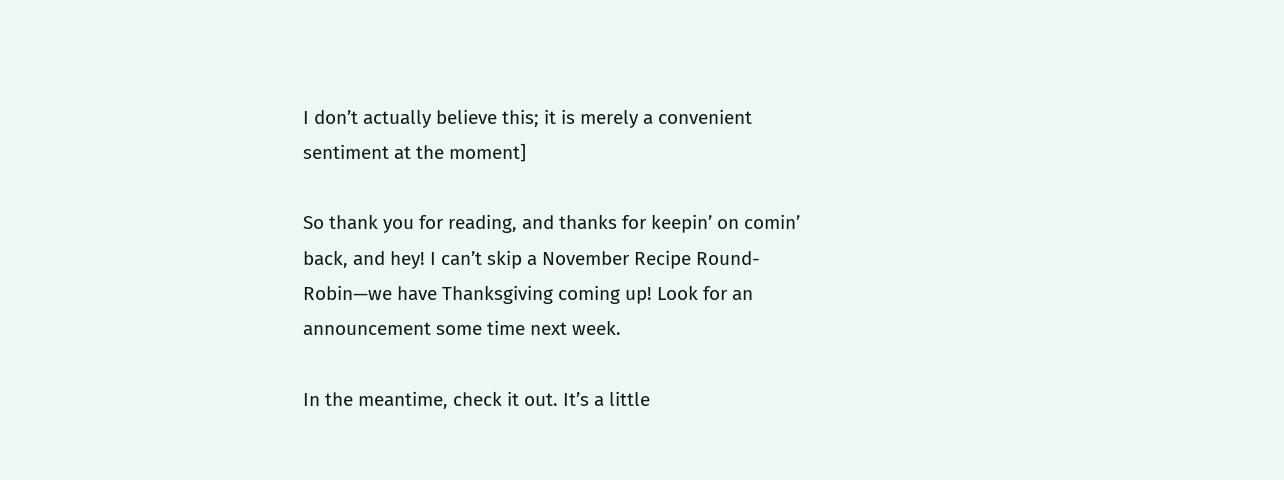I don’t actually believe this; it is merely a convenient sentiment at the moment]

So thank you for reading, and thanks for keepin’ on comin’ back, and hey! I can’t skip a November Recipe Round-Robin—we have Thanksgiving coming up! Look for an announcement some time next week.

In the meantime, check it out. It’s a little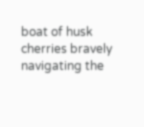boat of husk cherries bravely navigating the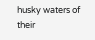husky waters of their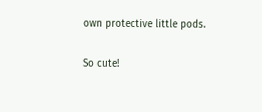own protective little pods.

So cute!